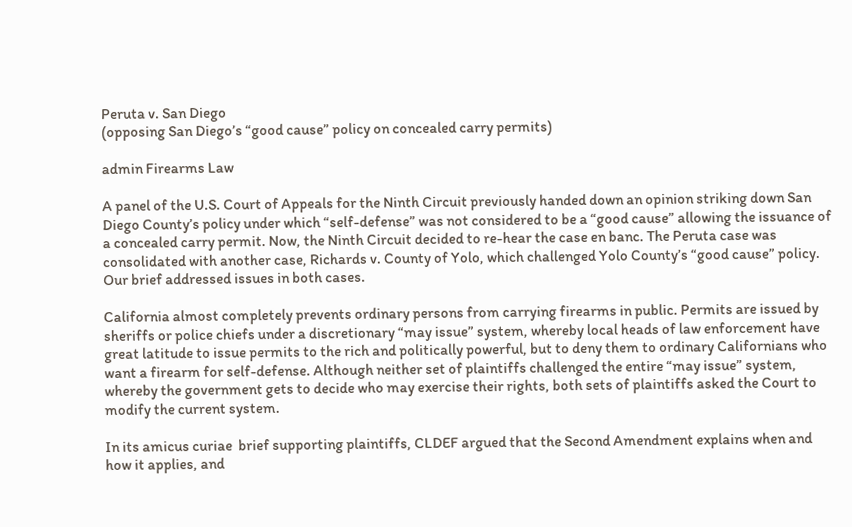Peruta v. San Diego
(opposing San Diego’s “good cause” policy on concealed carry permits)

admin Firearms Law

A panel of the U.S. Court of Appeals for the Ninth Circuit previously handed down an opinion striking down San Diego County’s policy under which “self-defense” was not considered to be a “good cause” allowing the issuance of a concealed carry permit. Now, the Ninth Circuit decided to re-hear the case en banc. The Peruta case was consolidated with another case, Richards v. County of Yolo, which challenged Yolo County’s “good cause” policy. Our brief addressed issues in both cases.

California almost completely prevents ordinary persons from carrying firearms in public. Permits are issued by sheriffs or police chiefs under a discretionary “may issue” system, whereby local heads of law enforcement have great latitude to issue permits to the rich and politically powerful, but to deny them to ordinary Californians who want a firearm for self-defense. Although neither set of plaintiffs challenged the entire “may issue” system, whereby the government gets to decide who may exercise their rights, both sets of plaintiffs asked the Court to modify the current system.

In its amicus curiae  brief supporting plaintiffs, CLDEF argued that the Second Amendment explains when and how it applies, and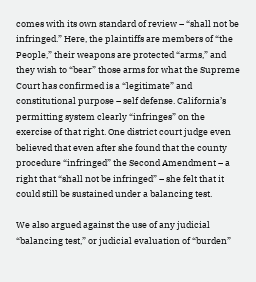comes with its own standard of review – “shall not be infringed.” Here, the plaintiffs are members of “the People,” their weapons are protected “arms,” and they wish to “bear” those arms for what the Supreme Court has confirmed is a “legitimate” and constitutional purpose – self defense. California’s permitting system clearly “infringes” on the exercise of that right. One district court judge even believed that even after she found that the county procedure “infringed” the Second Amendment – a right that “shall not be infringed” – she felt that it could still be sustained under a balancing test.

We also argued against the use of any judicial “balancing test,” or judicial evaluation of “burden”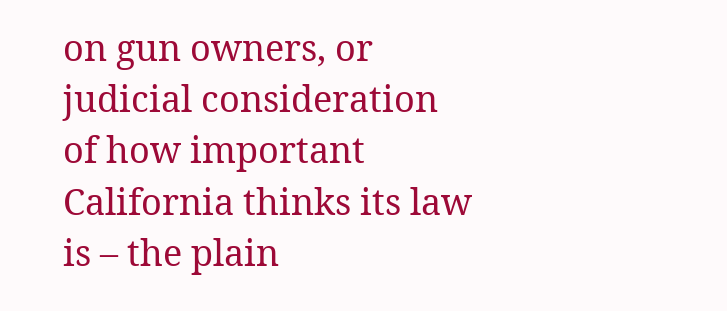on gun owners, or judicial consideration of how important California thinks its law is – the plain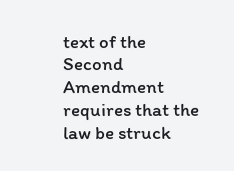text of the Second Amendment requires that the law be struck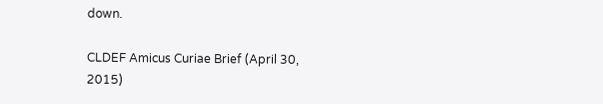down.

CLDEF Amicus Curiae Brief (April 30, 2015)